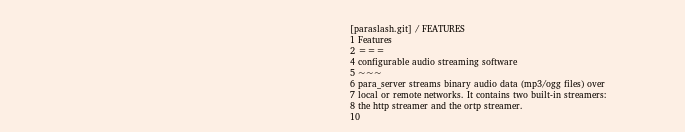[paraslash.git] / FEATURES
1 Features
2 ===
4 configurable audio streaming software
5 ~~~
6 para_server streams binary audio data (mp3/ogg files) over
7 local or remote networks. It contains two built-in streamers:
8 the http streamer and the ortp streamer.
10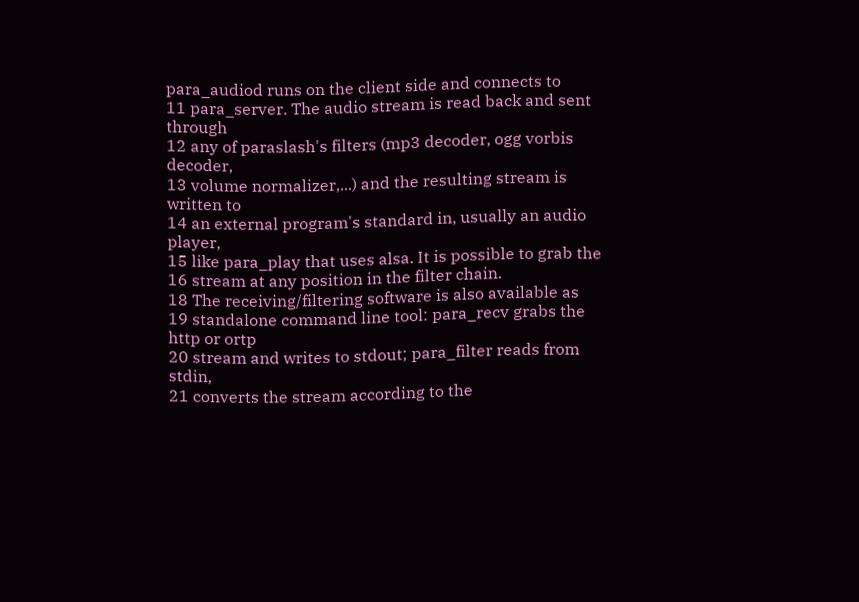para_audiod runs on the client side and connects to
11 para_server. The audio stream is read back and sent through
12 any of paraslash's filters (mp3 decoder, ogg vorbis decoder,
13 volume normalizer,...) and the resulting stream is written to
14 an external program's standard in, usually an audio player,
15 like para_play that uses alsa. It is possible to grab the
16 stream at any position in the filter chain.
18 The receiving/filtering software is also available as
19 standalone command line tool: para_recv grabs the http or ortp
20 stream and writes to stdout; para_filter reads from stdin,
21 converts the stream according to the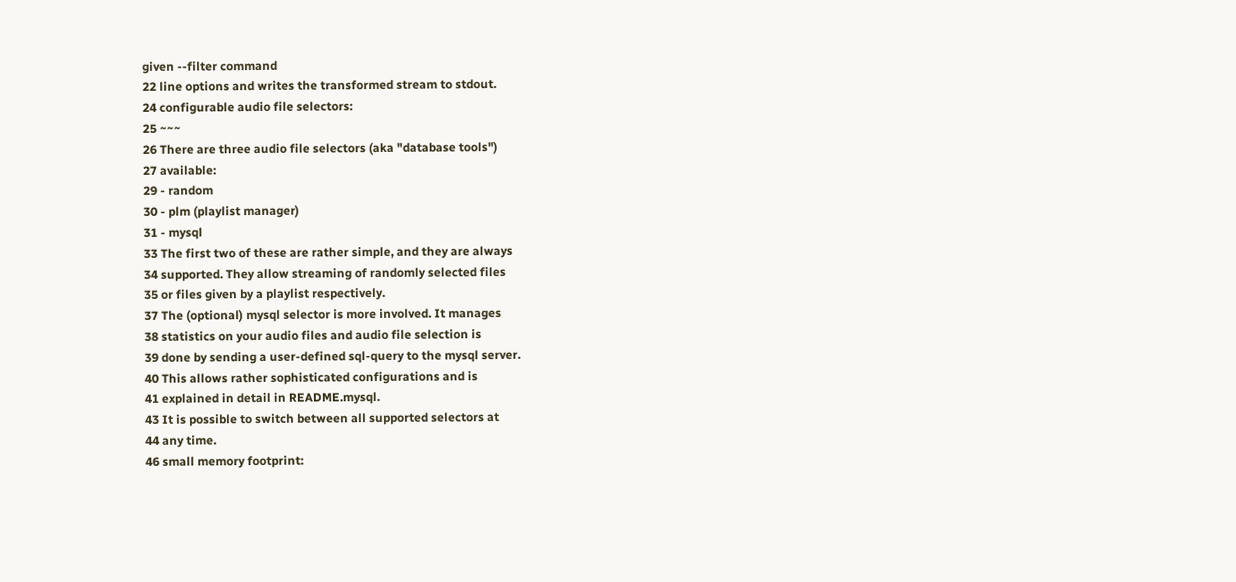given --filter command
22 line options and writes the transformed stream to stdout.
24 configurable audio file selectors:
25 ~~~
26 There are three audio file selectors (aka "database tools")
27 available:
29 - random
30 - plm (playlist manager)
31 - mysql
33 The first two of these are rather simple, and they are always
34 supported. They allow streaming of randomly selected files
35 or files given by a playlist respectively.
37 The (optional) mysql selector is more involved. It manages
38 statistics on your audio files and audio file selection is
39 done by sending a user-defined sql-query to the mysql server.
40 This allows rather sophisticated configurations and is
41 explained in detail in README.mysql.
43 It is possible to switch between all supported selectors at
44 any time.
46 small memory footprint: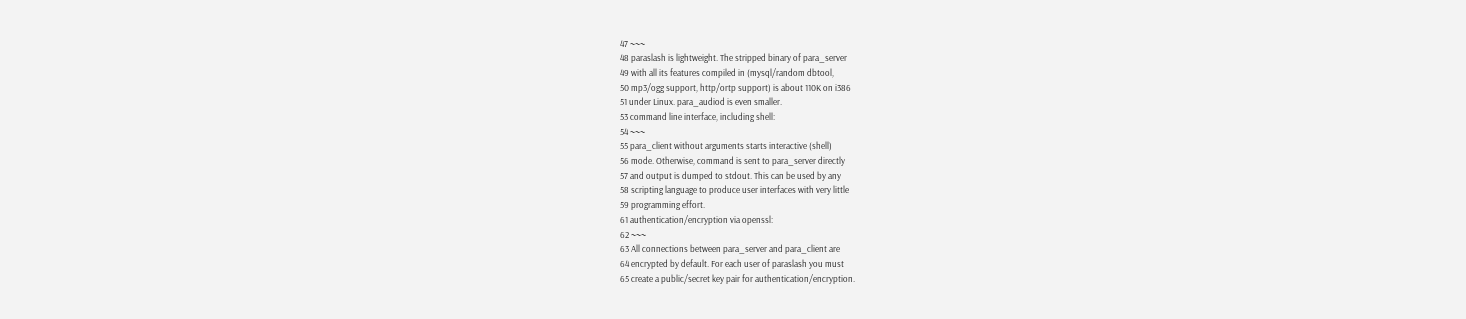47 ~~~
48 paraslash is lightweight. The stripped binary of para_server
49 with all its features compiled in (mysql/random dbtool,
50 mp3/ogg support, http/ortp support) is about 110K on i386
51 under Linux. para_audiod is even smaller.
53 command line interface, including shell:
54 ~~~
55 para_client without arguments starts interactive (shell)
56 mode. Otherwise, command is sent to para_server directly
57 and output is dumped to stdout. This can be used by any
58 scripting language to produce user interfaces with very little
59 programming effort.
61 authentication/encryption via openssl:
62 ~~~
63 All connections between para_server and para_client are
64 encrypted by default. For each user of paraslash you must
65 create a public/secret key pair for authentication/encryption.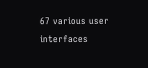67 various user interfaces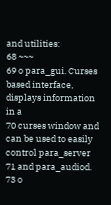and utilities:
68 ~~~
69 o para_gui. Curses based interface, displays information in a
70 curses window and can be used to easily control para_server
71 and para_audiod.
73 o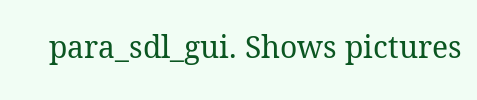para_sdl_gui. Shows pictures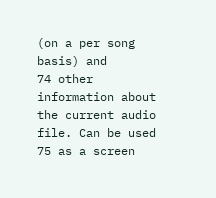(on a per song basis) and
74 other information about the current audio file. Can be used
75 as a screen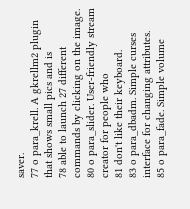saver.
77 o para_krell. A gkrellm2 plugin that shows small pics and is
78 able to launch 27 different commands by clicking on the image.
80 o para_slider. User-friendly stream creator for people who
81 don't like their keyboard.
83 o para_dbadm. Simple curses interface for changing attributes.
85 o para_fade. Simple volume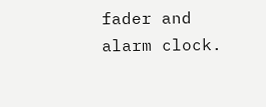fader and alarm clock.